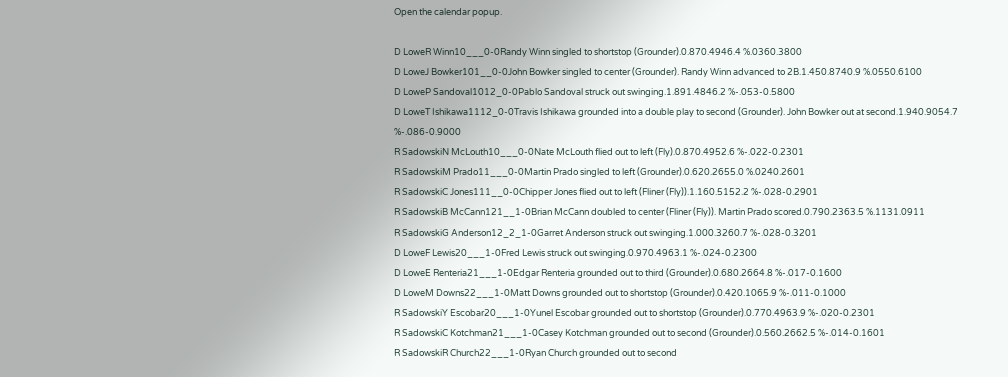Open the calendar popup.

D LoweR Winn10___0-0Randy Winn singled to shortstop (Grounder).0.870.4946.4 %.0360.3800
D LoweJ Bowker101__0-0John Bowker singled to center (Grounder). Randy Winn advanced to 2B.1.450.8740.9 %.0550.6100
D LoweP Sandoval1012_0-0Pablo Sandoval struck out swinging.1.891.4846.2 %-.053-0.5800
D LoweT Ishikawa1112_0-0Travis Ishikawa grounded into a double play to second (Grounder). John Bowker out at second.1.940.9054.7 %-.086-0.9000
R SadowskiN McLouth10___0-0Nate McLouth flied out to left (Fly).0.870.4952.6 %-.022-0.2301
R SadowskiM Prado11___0-0Martin Prado singled to left (Grounder).0.620.2655.0 %.0240.2601
R SadowskiC Jones111__0-0Chipper Jones flied out to left (Fliner (Fly)).1.160.5152.2 %-.028-0.2901
R SadowskiB McCann121__1-0Brian McCann doubled to center (Fliner (Fly)). Martin Prado scored.0.790.2363.5 %.1131.0911
R SadowskiG Anderson12_2_1-0Garret Anderson struck out swinging.1.000.3260.7 %-.028-0.3201
D LoweF Lewis20___1-0Fred Lewis struck out swinging.0.970.4963.1 %-.024-0.2300
D LoweE Renteria21___1-0Edgar Renteria grounded out to third (Grounder).0.680.2664.8 %-.017-0.1600
D LoweM Downs22___1-0Matt Downs grounded out to shortstop (Grounder).0.420.1065.9 %-.011-0.1000
R SadowskiY Escobar20___1-0Yunel Escobar grounded out to shortstop (Grounder).0.770.4963.9 %-.020-0.2301
R SadowskiC Kotchman21___1-0Casey Kotchman grounded out to second (Grounder).0.560.2662.5 %-.014-0.1601
R SadowskiR Church22___1-0Ryan Church grounded out to second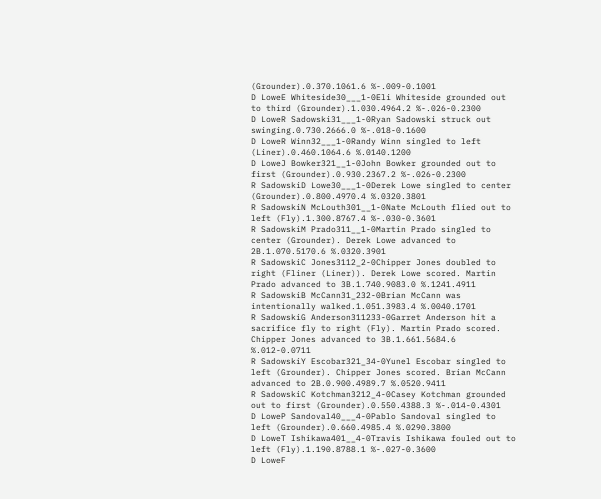(Grounder).0.370.1061.6 %-.009-0.1001
D LoweE Whiteside30___1-0Eli Whiteside grounded out to third (Grounder).1.030.4964.2 %-.026-0.2300
D LoweR Sadowski31___1-0Ryan Sadowski struck out swinging.0.730.2666.0 %-.018-0.1600
D LoweR Winn32___1-0Randy Winn singled to left (Liner).0.460.1064.6 %.0140.1200
D LoweJ Bowker321__1-0John Bowker grounded out to first (Grounder).0.930.2367.2 %-.026-0.2300
R SadowskiD Lowe30___1-0Derek Lowe singled to center (Grounder).0.800.4970.4 %.0320.3801
R SadowskiN McLouth301__1-0Nate McLouth flied out to left (Fly).1.300.8767.4 %-.030-0.3601
R SadowskiM Prado311__1-0Martin Prado singled to center (Grounder). Derek Lowe advanced to 2B.1.070.5170.6 %.0320.3901
R SadowskiC Jones3112_2-0Chipper Jones doubled to right (Fliner (Liner)). Derek Lowe scored. Martin Prado advanced to 3B.1.740.9083.0 %.1241.4911
R SadowskiB McCann31_232-0Brian McCann was intentionally walked.1.051.3983.4 %.0040.1701
R SadowskiG Anderson311233-0Garret Anderson hit a sacrifice fly to right (Fly). Martin Prado scored. Chipper Jones advanced to 3B.1.661.5684.6 %.012-0.0711
R SadowskiY Escobar321_34-0Yunel Escobar singled to left (Grounder). Chipper Jones scored. Brian McCann advanced to 2B.0.900.4989.7 %.0520.9411
R SadowskiC Kotchman3212_4-0Casey Kotchman grounded out to first (Grounder).0.550.4388.3 %-.014-0.4301
D LoweP Sandoval40___4-0Pablo Sandoval singled to left (Grounder).0.660.4985.4 %.0290.3800
D LoweT Ishikawa401__4-0Travis Ishikawa fouled out to left (Fly).1.190.8788.1 %-.027-0.3600
D LoweF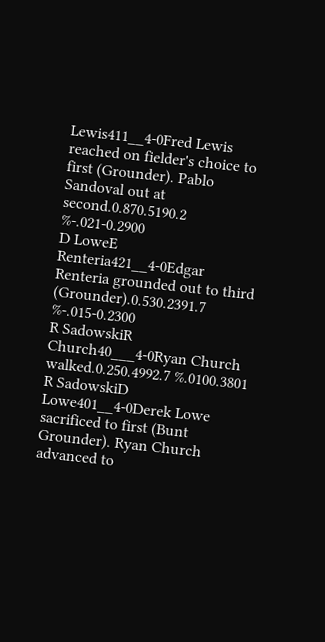Lewis411__4-0Fred Lewis reached on fielder's choice to first (Grounder). Pablo Sandoval out at second.0.870.5190.2 %-.021-0.2900
D LoweE Renteria421__4-0Edgar Renteria grounded out to third (Grounder).0.530.2391.7 %-.015-0.2300
R SadowskiR Church40___4-0Ryan Church walked.0.250.4992.7 %.0100.3801
R SadowskiD Lowe401__4-0Derek Lowe sacrificed to first (Bunt Grounder). Ryan Church advanced to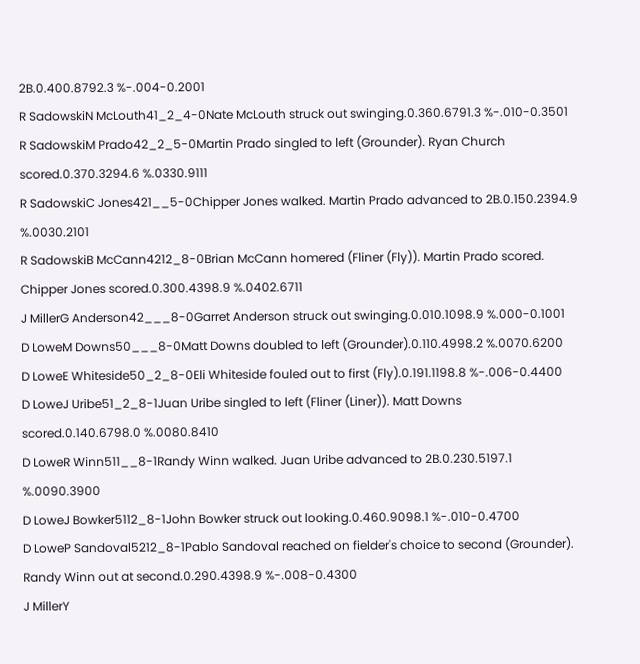2B.0.400.8792.3 %-.004-0.2001
R SadowskiN McLouth41_2_4-0Nate McLouth struck out swinging.0.360.6791.3 %-.010-0.3501
R SadowskiM Prado42_2_5-0Martin Prado singled to left (Grounder). Ryan Church scored.0.370.3294.6 %.0330.9111
R SadowskiC Jones421__5-0Chipper Jones walked. Martin Prado advanced to 2B.0.150.2394.9 %.0030.2101
R SadowskiB McCann4212_8-0Brian McCann homered (Fliner (Fly)). Martin Prado scored. Chipper Jones scored.0.300.4398.9 %.0402.6711
J MillerG Anderson42___8-0Garret Anderson struck out swinging.0.010.1098.9 %.000-0.1001
D LoweM Downs50___8-0Matt Downs doubled to left (Grounder).0.110.4998.2 %.0070.6200
D LoweE Whiteside50_2_8-0Eli Whiteside fouled out to first (Fly).0.191.1198.8 %-.006-0.4400
D LoweJ Uribe51_2_8-1Juan Uribe singled to left (Fliner (Liner)). Matt Downs scored.0.140.6798.0 %.0080.8410
D LoweR Winn511__8-1Randy Winn walked. Juan Uribe advanced to 2B.0.230.5197.1 %.0090.3900
D LoweJ Bowker5112_8-1John Bowker struck out looking.0.460.9098.1 %-.010-0.4700
D LoweP Sandoval5212_8-1Pablo Sandoval reached on fielder's choice to second (Grounder). Randy Winn out at second.0.290.4398.9 %-.008-0.4300
J MillerY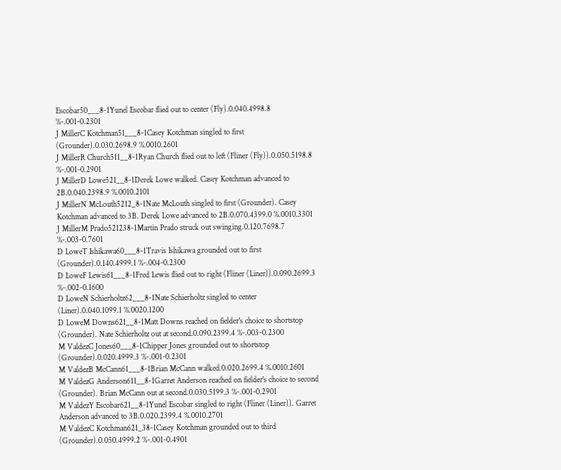Escobar50___8-1Yunel Escobar flied out to center (Fly).0.040.4998.8 %-.001-0.2301
J MillerC Kotchman51___8-1Casey Kotchman singled to first (Grounder).0.030.2698.9 %.0010.2601
J MillerR Church511__8-1Ryan Church flied out to left (Fliner (Fly)).0.050.5198.8 %-.001-0.2901
J MillerD Lowe521__8-1Derek Lowe walked. Casey Kotchman advanced to 2B.0.040.2398.9 %.0010.2101
J MillerN McLouth5212_8-1Nate McLouth singled to first (Grounder). Casey Kotchman advanced to 3B. Derek Lowe advanced to 2B.0.070.4399.0 %.0010.3301
J MillerM Prado521238-1Martin Prado struck out swinging.0.120.7698.7 %-.003-0.7601
D LoweT Ishikawa60___8-1Travis Ishikawa grounded out to first (Grounder).0.140.4999.1 %-.004-0.2300
D LoweF Lewis61___8-1Fred Lewis flied out to right (Fliner (Liner)).0.090.2699.3 %-.002-0.1600
D LoweN Schierholtz62___8-1Nate Schierholtz singled to center (Liner).0.040.1099.1 %.0020.1200
D LoweM Downs621__8-1Matt Downs reached on fielder's choice to shortstop (Grounder). Nate Schierholtz out at second.0.090.2399.4 %-.003-0.2300
M ValdezC Jones60___8-1Chipper Jones grounded out to shortstop (Grounder).0.020.4999.3 %-.001-0.2301
M ValdezB McCann61___8-1Brian McCann walked.0.020.2699.4 %.0010.2601
M ValdezG Anderson611__8-1Garret Anderson reached on fielder's choice to second (Grounder). Brian McCann out at second.0.030.5199.3 %-.001-0.2901
M ValdezY Escobar621__8-1Yunel Escobar singled to right (Fliner (Liner)). Garret Anderson advanced to 3B.0.020.2399.4 %.0010.2701
M ValdezC Kotchman621_38-1Casey Kotchman grounded out to third (Grounder).0.050.4999.2 %-.001-0.4901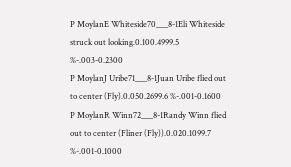P MoylanE Whiteside70___8-1Eli Whiteside struck out looking.0.100.4999.5 %-.003-0.2300
P MoylanJ Uribe71___8-1Juan Uribe flied out to center (Fly).0.050.2699.6 %-.001-0.1600
P MoylanR Winn72___8-1Randy Winn flied out to center (Fliner (Fly)).0.020.1099.7 %-.001-0.1000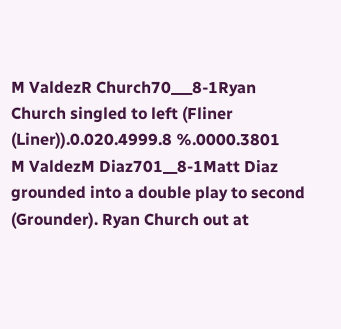M ValdezR Church70___8-1Ryan Church singled to left (Fliner (Liner)).0.020.4999.8 %.0000.3801
M ValdezM Diaz701__8-1Matt Diaz grounded into a double play to second (Grounder). Ryan Church out at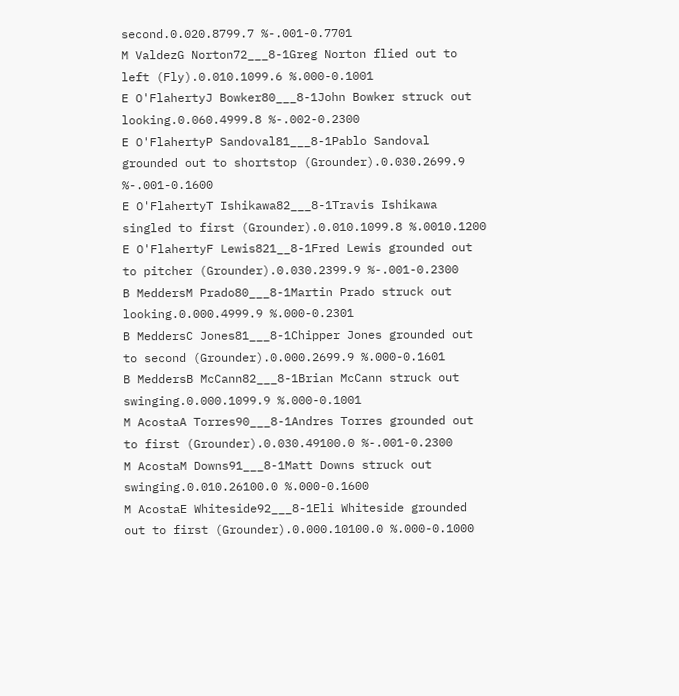second.0.020.8799.7 %-.001-0.7701
M ValdezG Norton72___8-1Greg Norton flied out to left (Fly).0.010.1099.6 %.000-0.1001
E O'FlahertyJ Bowker80___8-1John Bowker struck out looking.0.060.4999.8 %-.002-0.2300
E O'FlahertyP Sandoval81___8-1Pablo Sandoval grounded out to shortstop (Grounder).0.030.2699.9 %-.001-0.1600
E O'FlahertyT Ishikawa82___8-1Travis Ishikawa singled to first (Grounder).0.010.1099.8 %.0010.1200
E O'FlahertyF Lewis821__8-1Fred Lewis grounded out to pitcher (Grounder).0.030.2399.9 %-.001-0.2300
B MeddersM Prado80___8-1Martin Prado struck out looking.0.000.4999.9 %.000-0.2301
B MeddersC Jones81___8-1Chipper Jones grounded out to second (Grounder).0.000.2699.9 %.000-0.1601
B MeddersB McCann82___8-1Brian McCann struck out swinging.0.000.1099.9 %.000-0.1001
M AcostaA Torres90___8-1Andres Torres grounded out to first (Grounder).0.030.49100.0 %-.001-0.2300
M AcostaM Downs91___8-1Matt Downs struck out swinging.0.010.26100.0 %.000-0.1600
M AcostaE Whiteside92___8-1Eli Whiteside grounded out to first (Grounder).0.000.10100.0 %.000-0.1000